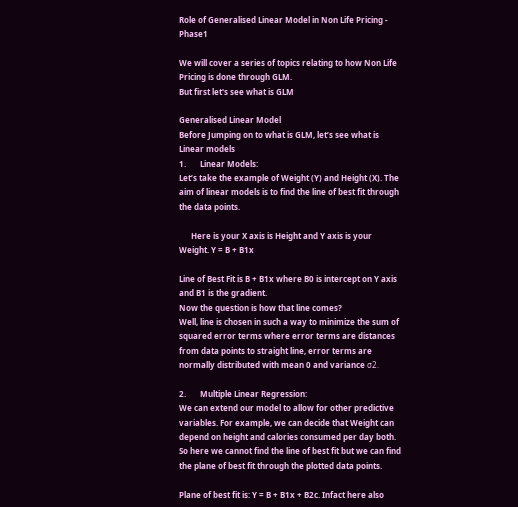Role of Generalised Linear Model in Non Life Pricing - Phase1

We will cover a series of topics relating to how Non Life Pricing is done through GLM.
But first let's see what is GLM

Generalised Linear Model
Before Jumping on to what is GLM, let’s see what is Linear models
1.       Linear Models:
Let’s take the example of Weight (Y) and Height (X). The aim of linear models is to find the line of best fit through the data points.

      Here is your X axis is Height and Y axis is your Weight. Y = B + B1x

Line of Best Fit is B + B1x where B0 is intercept on Y axis and B1 is the gradient.
Now the question is how that line comes?
Well, line is chosen in such a way to minimize the sum of squared error terms where error terms are distances from data points to straight line, error terms are normally distributed with mean 0 and variance σ2.

2.       Multiple Linear Regression:
We can extend our model to allow for other predictive variables. For example, we can decide that Weight can depend on height and calories consumed per day both. So here we cannot find the line of best fit but we can find the plane of best fit through the plotted data points.

Plane of best fit is: Y = B + B1x + B2c. Infact here also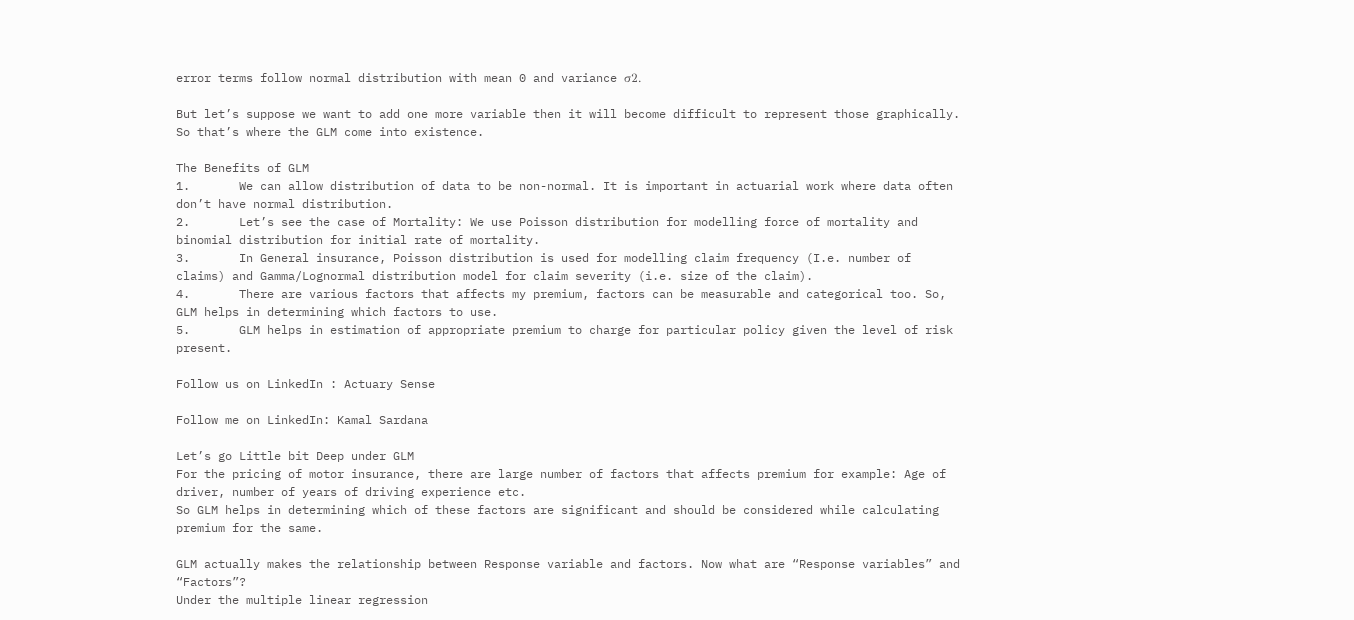error terms follow normal distribution with mean 0 and variance σ2.

But let’s suppose we want to add one more variable then it will become difficult to represent those graphically. So that’s where the GLM come into existence.

The Benefits of GLM
1.       We can allow distribution of data to be non-normal. It is important in actuarial work where data often don’t have normal distribution.
2.       Let’s see the case of Mortality: We use Poisson distribution for modelling force of mortality and binomial distribution for initial rate of mortality.
3.       In General insurance, Poisson distribution is used for modelling claim frequency (I.e. number of claims) and Gamma/Lognormal distribution model for claim severity (i.e. size of the claim).
4.       There are various factors that affects my premium, factors can be measurable and categorical too. So, GLM helps in determining which factors to use.
5.       GLM helps in estimation of appropriate premium to charge for particular policy given the level of risk present.

Follow us on LinkedIn : Actuary Sense

Follow me on LinkedIn: Kamal Sardana

Let’s go Little bit Deep under GLM
For the pricing of motor insurance, there are large number of factors that affects premium for example: Age of driver, number of years of driving experience etc.
So GLM helps in determining which of these factors are significant and should be considered while calculating premium for the same.

GLM actually makes the relationship between Response variable and factors. Now what are “Response variables” and “Factors”?
Under the multiple linear regression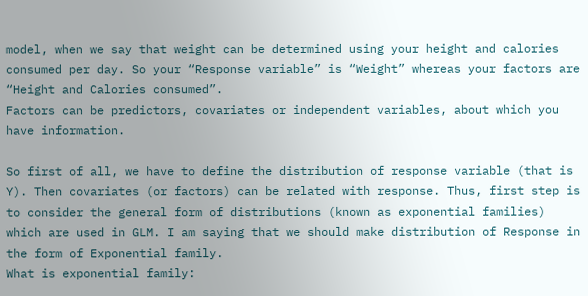model, when we say that weight can be determined using your height and calories consumed per day. So your “Response variable” is “Weight” whereas your factors are “Height and Calories consumed”.
Factors can be predictors, covariates or independent variables, about which you have information.

So first of all, we have to define the distribution of response variable (that is Y). Then covariates (or factors) can be related with response. Thus, first step is to consider the general form of distributions (known as exponential families) which are used in GLM. I am saying that we should make distribution of Response in the form of Exponential family.
What is exponential family: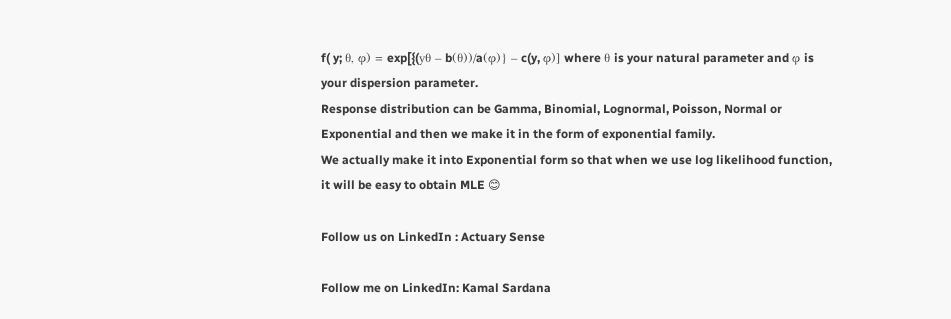f( y; θ, φ) = exp[{(yθ – b(θ))/a(φ)} – c(y, φ)] where θ is your natural parameter and φ is your dispersion parameter.
Response distribution can be Gamma, Binomial, Lognormal, Poisson, Normal or Exponential and then we make it in the form of exponential family.
We actually make it into Exponential form so that when we use log likelihood function, it will be easy to obtain MLE 😊

Follow us on LinkedIn : Actuary Sense

Follow me on LinkedIn: Kamal Sardana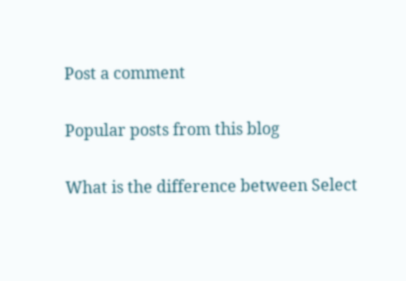Post a comment

Popular posts from this blog

What is the difference between Select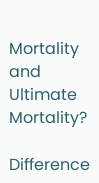Mortality and Ultimate Mortality?

Difference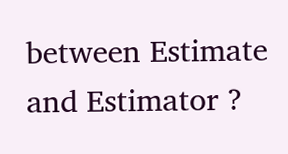between Estimate and Estimator ?